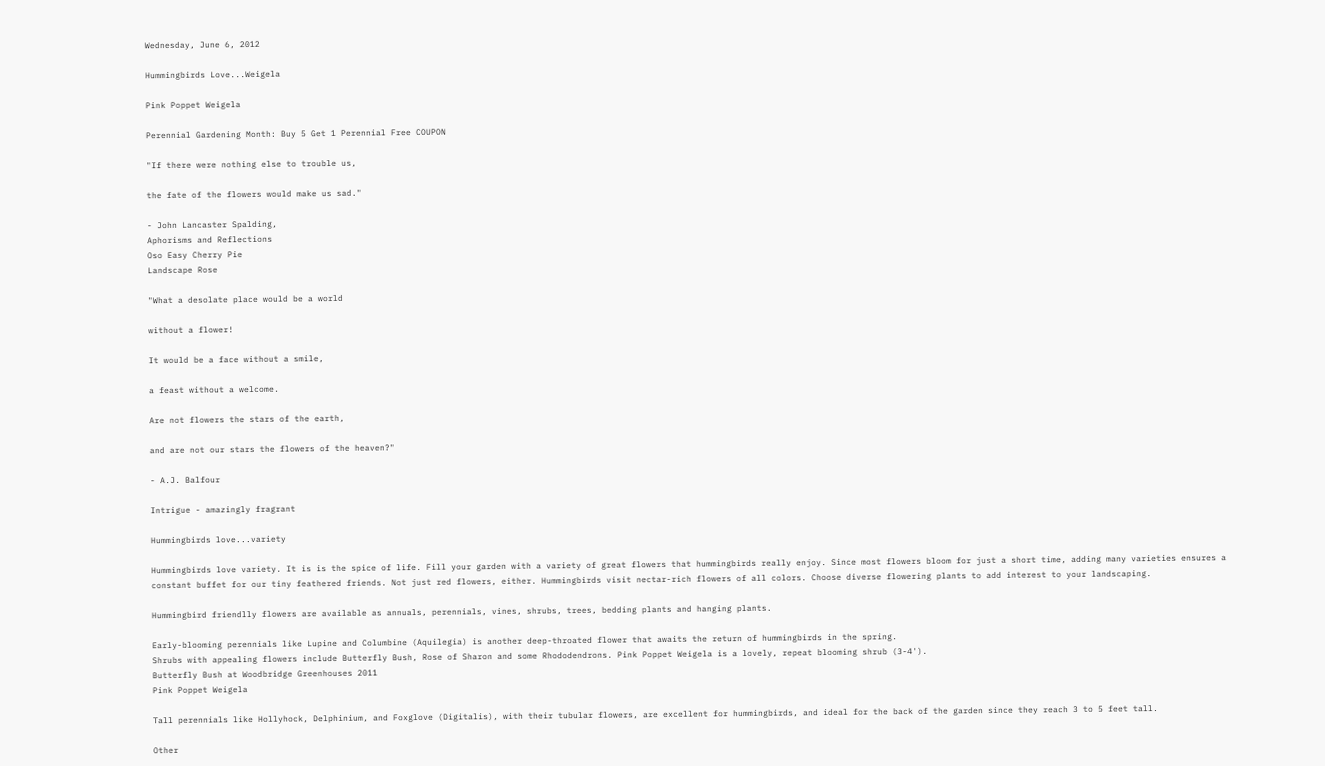Wednesday, June 6, 2012

Hummingbirds Love...Weigela

Pink Poppet Weigela

Perennial Gardening Month: Buy 5 Get 1 Perennial Free COUPON

"If there were nothing else to trouble us,

the fate of the flowers would make us sad."

- John Lancaster Spalding,
Aphorisms and Reflections
Oso Easy Cherry Pie
Landscape Rose

"What a desolate place would be a world

without a flower!

It would be a face without a smile,

a feast without a welcome.

Are not flowers the stars of the earth,

and are not our stars the flowers of the heaven?"

- A.J. Balfour

Intrigue - amazingly fragrant

Hummingbirds love...variety

Hummingbirds love variety. It is is the spice of life. Fill your garden with a variety of great flowers that hummingbirds really enjoy. Since most flowers bloom for just a short time, adding many varieties ensures a constant buffet for our tiny feathered friends. Not just red flowers, either. Hummingbirds visit nectar-rich flowers of all colors. Choose diverse flowering plants to add interest to your landscaping.

Hummingbird friendlly flowers are available as annuals, perennials, vines, shrubs, trees, bedding plants and hanging plants.

Early-blooming perennials like Lupine and Columbine (Aquilegia) is another deep-throated flower that awaits the return of hummingbirds in the spring.
Shrubs with appealing flowers include Butterfly Bush, Rose of Sharon and some Rhododendrons. Pink Poppet Weigela is a lovely, repeat blooming shrub (3-4').
Butterfly Bush at Woodbridge Greenhouses 2011
Pink Poppet Weigela

Tall perennials like Hollyhock, Delphinium, and Foxglove (Digitalis), with their tubular flowers, are excellent for hummingbirds, and ideal for the back of the garden since they reach 3 to 5 feet tall.

Other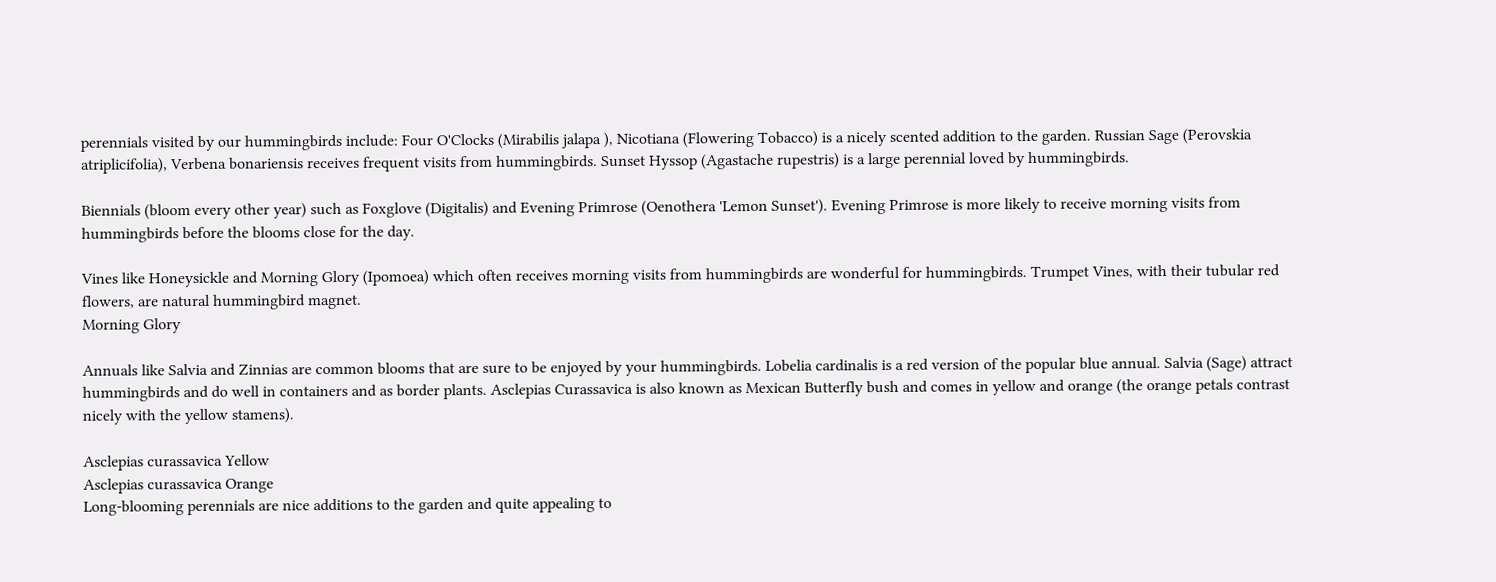perennials visited by our hummingbirds include: Four O'Clocks (Mirabilis jalapa ), Nicotiana (Flowering Tobacco) is a nicely scented addition to the garden. Russian Sage (Perovskia atriplicifolia), Verbena bonariensis receives frequent visits from hummingbirds. Sunset Hyssop (Agastache rupestris) is a large perennial loved by hummingbirds.

Biennials (bloom every other year) such as Foxglove (Digitalis) and Evening Primrose (Oenothera 'Lemon Sunset'). Evening Primrose is more likely to receive morning visits from hummingbirds before the blooms close for the day.

Vines like Honeysickle and Morning Glory (Ipomoea) which often receives morning visits from hummingbirds are wonderful for hummingbirds. Trumpet Vines, with their tubular red flowers, are natural hummingbird magnet.
Morning Glory

Annuals like Salvia and Zinnias are common blooms that are sure to be enjoyed by your hummingbirds. Lobelia cardinalis is a red version of the popular blue annual. Salvia (Sage) attract hummingbirds and do well in containers and as border plants. Asclepias Curassavica is also known as Mexican Butterfly bush and comes in yellow and orange (the orange petals contrast nicely with the yellow stamens).

Asclepias curassavica Yellow
Asclepias curassavica Orange
Long-blooming perennials are nice additions to the garden and quite appealing to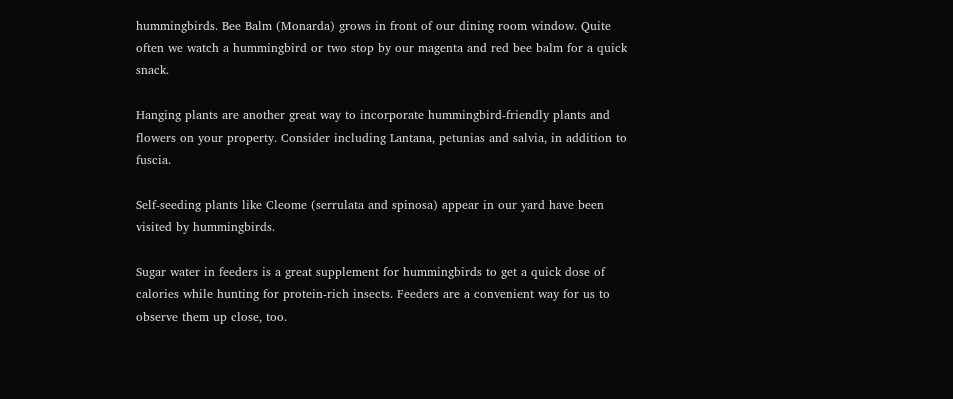hummingbirds. Bee Balm (Monarda) grows in front of our dining room window. Quite often we watch a hummingbird or two stop by our magenta and red bee balm for a quick snack.

Hanging plants are another great way to incorporate hummingbird-friendly plants and flowers on your property. Consider including Lantana, petunias and salvia, in addition to fuscia.

Self-seeding plants like Cleome (serrulata and spinosa) appear in our yard have been visited by hummingbirds.

Sugar water in feeders is a great supplement for hummingbirds to get a quick dose of calories while hunting for protein-rich insects. Feeders are a convenient way for us to observe them up close, too.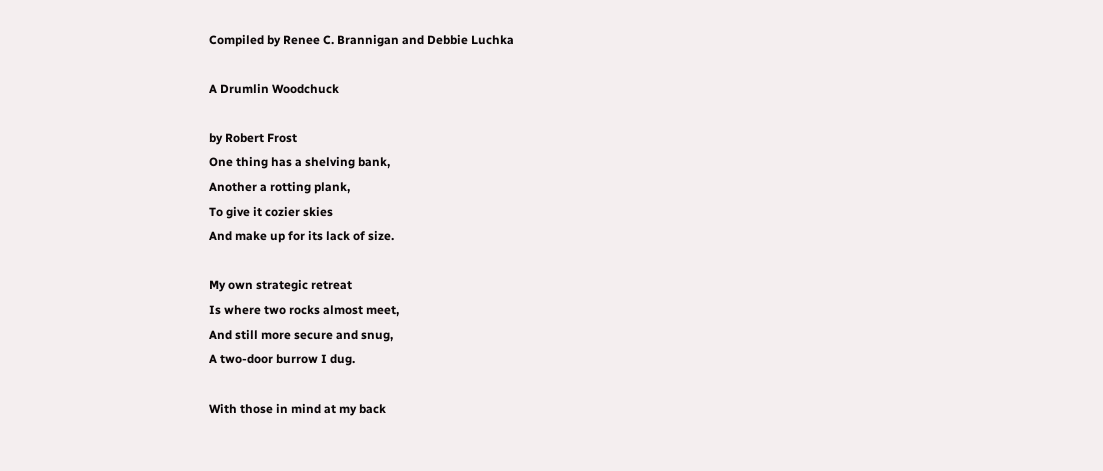Compiled by Renee C. Brannigan and Debbie Luchka

A Drumlin Woodchuck

by Robert Frost
One thing has a shelving bank,
Another a rotting plank,
To give it cozier skies
And make up for its lack of size.

My own strategic retreat
Is where two rocks almost meet,
And still more secure and snug,
A two-door burrow I dug.

With those in mind at my back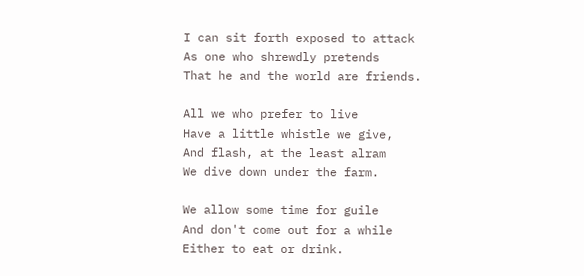I can sit forth exposed to attack
As one who shrewdly pretends
That he and the world are friends.

All we who prefer to live
Have a little whistle we give,
And flash, at the least alram
We dive down under the farm.

We allow some time for guile
And don't come out for a while
Either to eat or drink.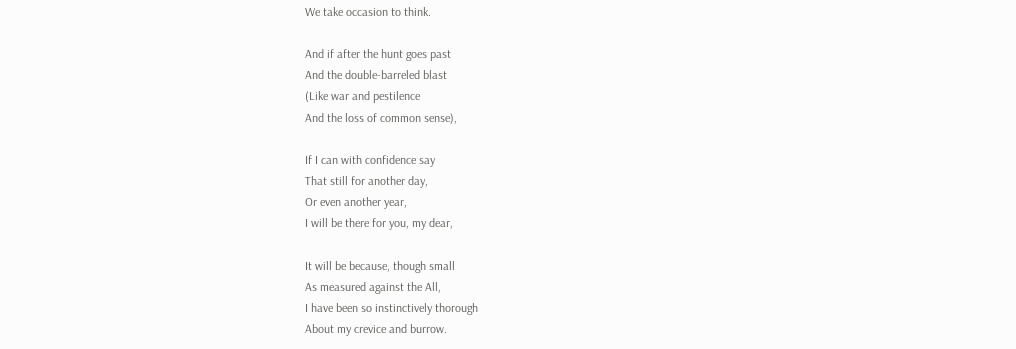We take occasion to think.

And if after the hunt goes past
And the double-barreled blast
(Like war and pestilence
And the loss of common sense),

If I can with confidence say
That still for another day,
Or even another year,
I will be there for you, my dear,

It will be because, though small
As measured against the All,
I have been so instinctively thorough
About my crevice and burrow.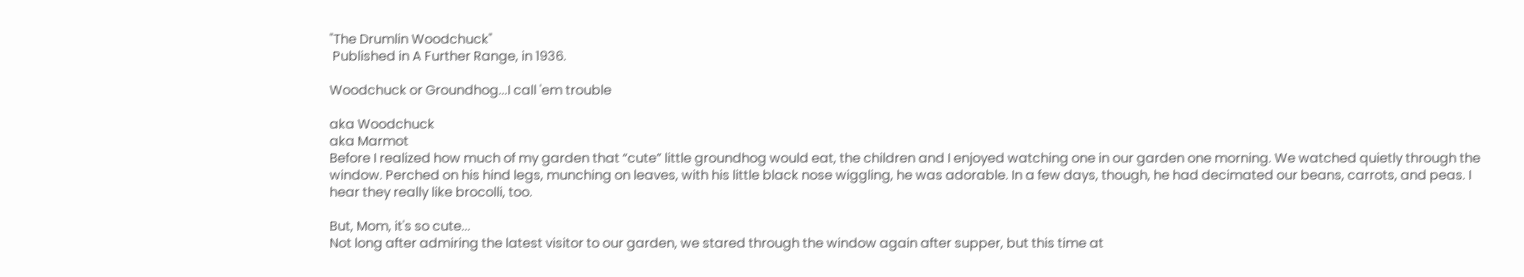"The Drumlin Woodchuck"
 Published in A Further Range, in 1936.

Woodchuck or Groundhog...I call 'em trouble

aka Woodchuck
aka Marmot
Before I realized how much of my garden that “cute” little groundhog would eat, the children and I enjoyed watching one in our garden one morning. We watched quietly through the window. Perched on his hind legs, munching on leaves, with his little black nose wiggling, he was adorable. In a few days, though, he had decimated our beans, carrots, and peas. I hear they really like brocolli, too.

But, Mom, it's so cute...
Not long after admiring the latest visitor to our garden, we stared through the window again after supper, but this time at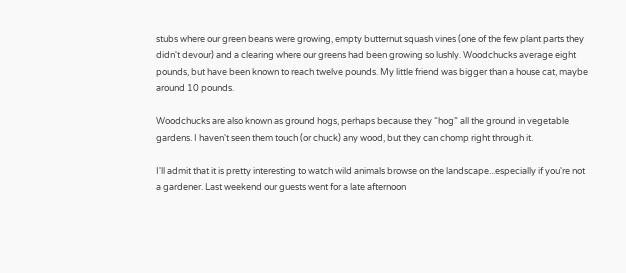stubs where our green beans were growing, empty butternut squash vines (one of the few plant parts they didn't devour) and a clearing where our greens had been growing so lushly. Woodchucks average eight pounds, but have been known to reach twelve pounds. My little friend was bigger than a house cat, maybe around 10 pounds.

Woodchucks are also known as ground hogs, perhaps because they “hog” all the ground in vegetable gardens. I haven't seen them touch (or chuck) any wood, but they can chomp right through it.

I'll admit that it is pretty interesting to watch wild animals browse on the landscape...especially if you're not a gardener. Last weekend our guests went for a late afternoon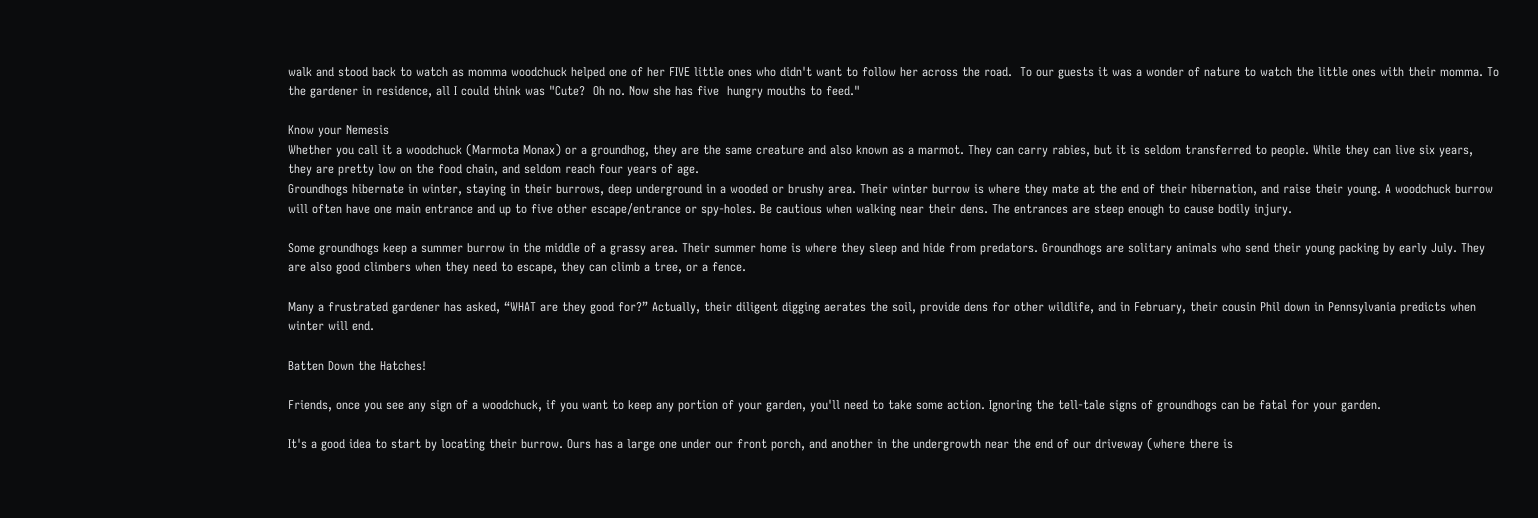walk and stood back to watch as momma woodchuck helped one of her FIVE little ones who didn't want to follow her across the road.  To our guests it was a wonder of nature to watch the little ones with their momma. To the gardener in residence, all I could think was "Cute?  Oh no. Now she has five  hungry mouths to feed."

Know your Nemesis
Whether you call it a woodchuck (Marmota Monax) or a groundhog, they are the same creature and also known as a marmot. They can carry rabies, but it is seldom transferred to people. While they can live six years, they are pretty low on the food chain, and seldom reach four years of age.
Groundhogs hibernate in winter, staying in their burrows, deep underground in a wooded or brushy area. Their winter burrow is where they mate at the end of their hibernation, and raise their young. A woodchuck burrow will often have one main entrance and up to five other escape/entrance or spy-holes. Be cautious when walking near their dens. The entrances are steep enough to cause bodily injury.

Some groundhogs keep a summer burrow in the middle of a grassy area. Their summer home is where they sleep and hide from predators. Groundhogs are solitary animals who send their young packing by early July. They are also good climbers when they need to escape, they can climb a tree, or a fence.

Many a frustrated gardener has asked, “WHAT are they good for?” Actually, their diligent digging aerates the soil, provide dens for other wildlife, and in February, their cousin Phil down in Pennsylvania predicts when winter will end.

Batten Down the Hatches!

Friends, once you see any sign of a woodchuck, if you want to keep any portion of your garden, you'll need to take some action. Ignoring the tell-tale signs of groundhogs can be fatal for your garden.

It's a good idea to start by locating their burrow. Ours has a large one under our front porch, and another in the undergrowth near the end of our driveway (where there is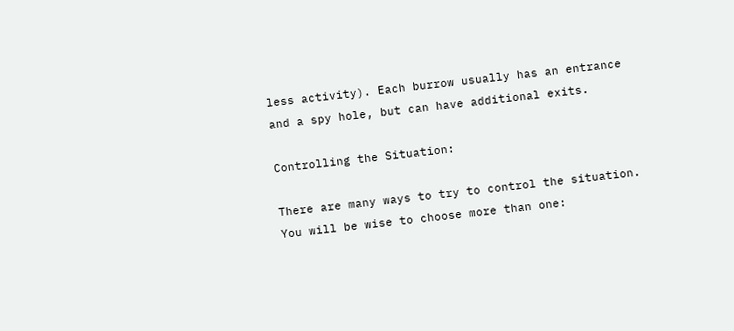less activity). Each burrow usually has an entrance and a spy hole, but can have additional exits.

Controlling the Situation:

There are many ways to try to control the situation. You will be wise to choose more than one: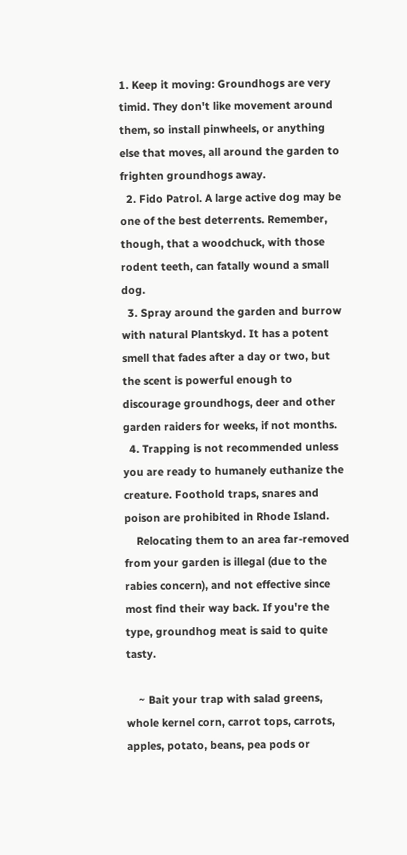1. Keep it moving: Groundhogs are very timid. They don't like movement around them, so install pinwheels, or anything else that moves, all around the garden to frighten groundhogs away.
  2. Fido Patrol. A large active dog may be one of the best deterrents. Remember, though, that a woodchuck, with those rodent teeth, can fatally wound a small dog.
  3. Spray around the garden and burrow with natural Plantskyd. It has a potent smell that fades after a day or two, but the scent is powerful enough to discourage groundhogs, deer and other garden raiders for weeks, if not months.
  4. Trapping is not recommended unless you are ready to humanely euthanize the creature. Foothold traps, snares and poison are prohibited in Rhode Island.
    Relocating them to an area far-removed from your garden is illegal (due to the rabies concern), and not effective since most find their way back. If you're the type, groundhog meat is said to quite tasty.

    ~ Bait your trap with salad greens, whole kernel corn, carrot tops, carrots, apples, potato, beans, pea pods or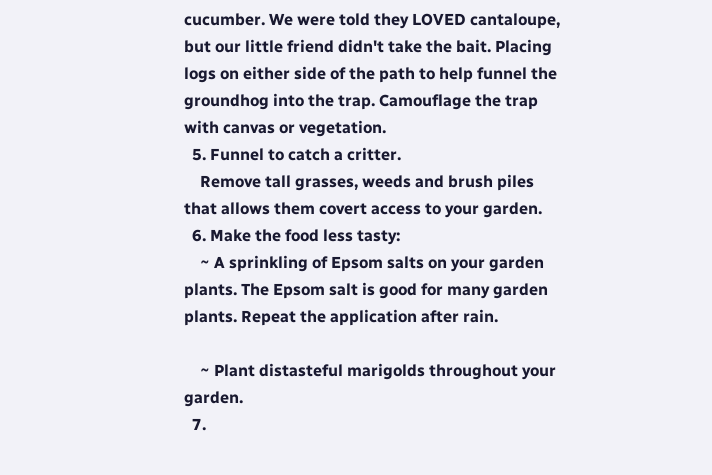cucumber. We were told they LOVED cantaloupe, but our little friend didn't take the bait. Placing logs on either side of the path to help funnel the groundhog into the trap. Camouflage the trap with canvas or vegetation.
  5. Funnel to catch a critter.
    Remove tall grasses, weeds and brush piles that allows them covert access to your garden.
  6. Make the food less tasty:
    ~ A sprinkling of Epsom salts on your garden plants. The Epsom salt is good for many garden plants. Repeat the application after rain.

    ~ Plant distasteful marigolds throughout your garden.
  7.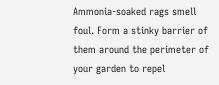Ammonia-soaked rags smell foul. Form a stinky barrier of them around the perimeter of your garden to repel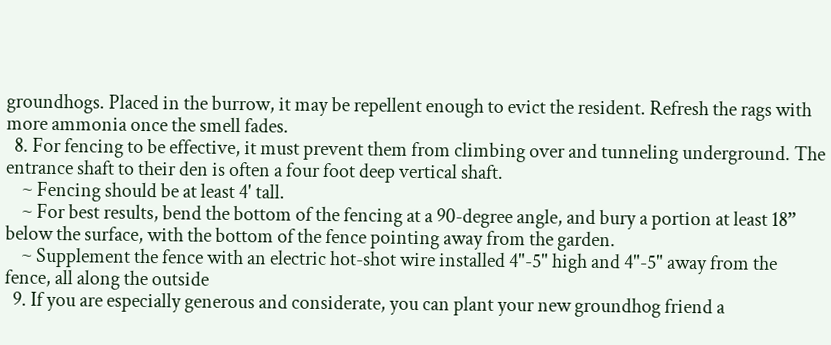groundhogs. Placed in the burrow, it may be repellent enough to evict the resident. Refresh the rags with more ammonia once the smell fades.
  8. For fencing to be effective, it must prevent them from climbing over and tunneling underground. The entrance shaft to their den is often a four foot deep vertical shaft.
    ~ Fencing should be at least 4' tall.
    ~ For best results, bend the bottom of the fencing at a 90-degree angle, and bury a portion at least 18” below the surface, with the bottom of the fence pointing away from the garden.
    ~ Supplement the fence with an electric hot-shot wire installed 4"-5" high and 4"-5" away from the fence, all along the outside
  9. If you are especially generous and considerate, you can plant your new groundhog friend a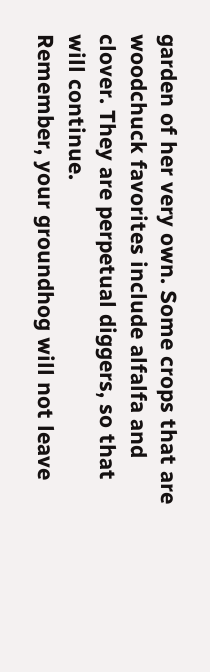garden of her very own. Some crops that are woodchuck favorites include alfalfa and clover. They are perpetual diggers, so that will continue.
Remember, your groundhog will not leave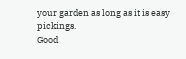your garden as long as it is easy pickings.
Good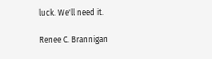luck. We'll need it.

Renee C. Brannigan